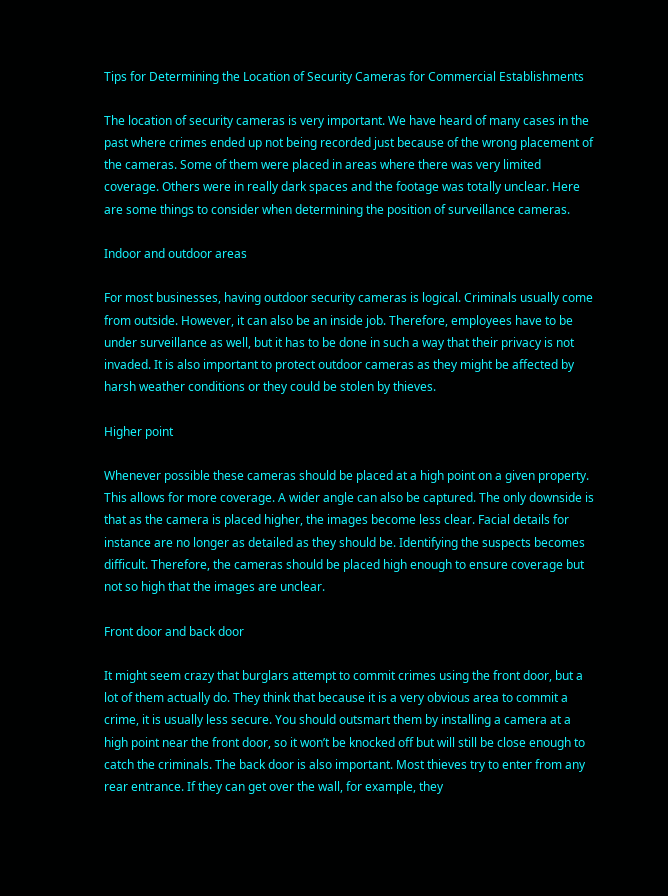Tips for Determining the Location of Security Cameras for Commercial Establishments

The location of security cameras is very important. We have heard of many cases in the past where crimes ended up not being recorded just because of the wrong placement of the cameras. Some of them were placed in areas where there was very limited coverage. Others were in really dark spaces and the footage was totally unclear. Here are some things to consider when determining the position of surveillance cameras.

Indoor and outdoor areas

For most businesses, having outdoor security cameras is logical. Criminals usually come from outside. However, it can also be an inside job. Therefore, employees have to be under surveillance as well, but it has to be done in such a way that their privacy is not invaded. It is also important to protect outdoor cameras as they might be affected by harsh weather conditions or they could be stolen by thieves.

Higher point

Whenever possible these cameras should be placed at a high point on a given property. This allows for more coverage. A wider angle can also be captured. The only downside is that as the camera is placed higher, the images become less clear. Facial details for instance are no longer as detailed as they should be. Identifying the suspects becomes difficult. Therefore, the cameras should be placed high enough to ensure coverage but not so high that the images are unclear.

Front door and back door

It might seem crazy that burglars attempt to commit crimes using the front door, but a lot of them actually do. They think that because it is a very obvious area to commit a crime, it is usually less secure. You should outsmart them by installing a camera at a high point near the front door, so it won’t be knocked off but will still be close enough to catch the criminals. The back door is also important. Most thieves try to enter from any rear entrance. If they can get over the wall, for example, they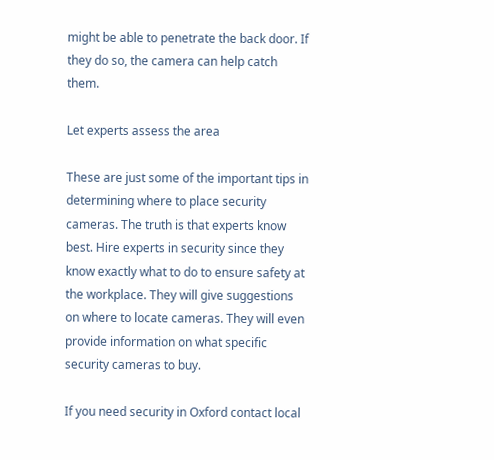might be able to penetrate the back door. If they do so, the camera can help catch them.

Let experts assess the area

These are just some of the important tips in determining where to place security cameras. The truth is that experts know best. Hire experts in security since they know exactly what to do to ensure safety at the workplace. They will give suggestions on where to locate cameras. They will even provide information on what specific security cameras to buy.

If you need security in Oxford contact local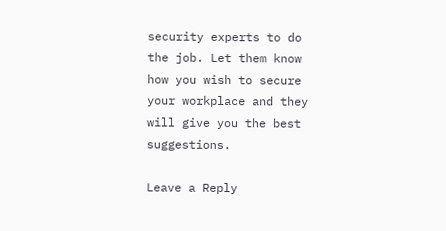security experts to do the job. Let them know how you wish to secure your workplace and they will give you the best suggestions.

Leave a Reply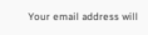Your email address will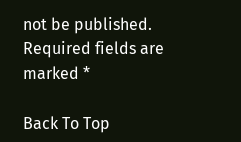not be published. Required fields are marked *

Back To Top